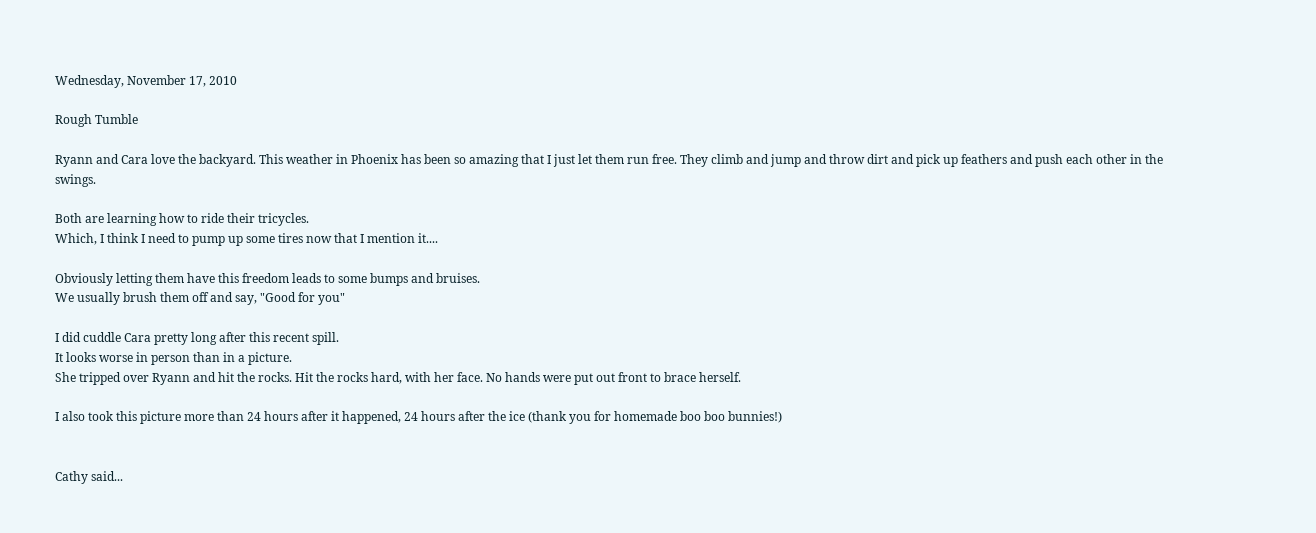Wednesday, November 17, 2010

Rough Tumble

Ryann and Cara love the backyard. This weather in Phoenix has been so amazing that I just let them run free. They climb and jump and throw dirt and pick up feathers and push each other in the swings.

Both are learning how to ride their tricycles.
Which, I think I need to pump up some tires now that I mention it....

Obviously letting them have this freedom leads to some bumps and bruises.
We usually brush them off and say, "Good for you"

I did cuddle Cara pretty long after this recent spill.
It looks worse in person than in a picture.
She tripped over Ryann and hit the rocks. Hit the rocks hard, with her face. No hands were put out front to brace herself.

I also took this picture more than 24 hours after it happened, 24 hours after the ice (thank you for homemade boo boo bunnies!)


Cathy said...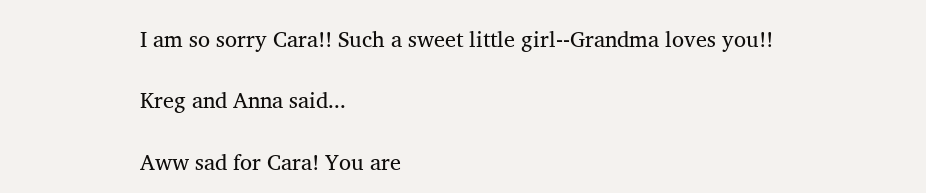I am so sorry Cara!! Such a sweet little girl--Grandma loves you!!

Kreg and Anna said...

Aww sad for Cara! You are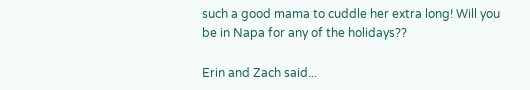such a good mama to cuddle her extra long! Will you be in Napa for any of the holidays??

Erin and Zach said...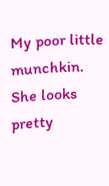My poor little munchkin. She looks pretty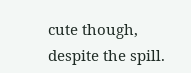cute though, despite the spill.